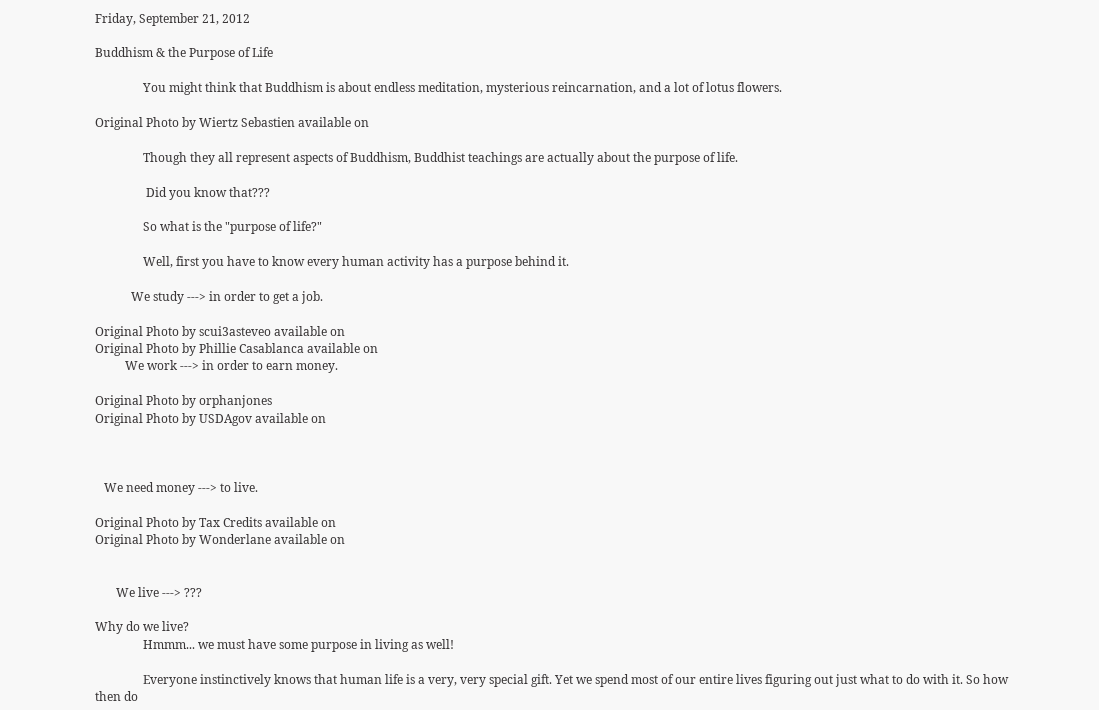Friday, September 21, 2012

Buddhism & the Purpose of Life

                You might think that Buddhism is about endless meditation, mysterious reincarnation, and a lot of lotus flowers.

Original Photo by Wiertz Sebastien available on

                Though they all represent aspects of Buddhism, Buddhist teachings are actually about the purpose of life.

                 Did you know that???

                So what is the "purpose of life?"

                Well, first you have to know every human activity has a purpose behind it.

            We study ---> in order to get a job.

Original Photo by scui3asteveo available on
Original Photo by Phillie Casablanca available on
          We work ---> in order to earn money.

Original Photo by orphanjones
Original Photo by USDAgov available on



   We need money ---> to live.

Original Photo by Tax Credits available on
Original Photo by Wonderlane available on


       We live ---> ???

Why do we live?
                Hmmm... we must have some purpose in living as well!

                Everyone instinctively knows that human life is a very, very special gift. Yet we spend most of our entire lives figuring out just what to do with it. So how then do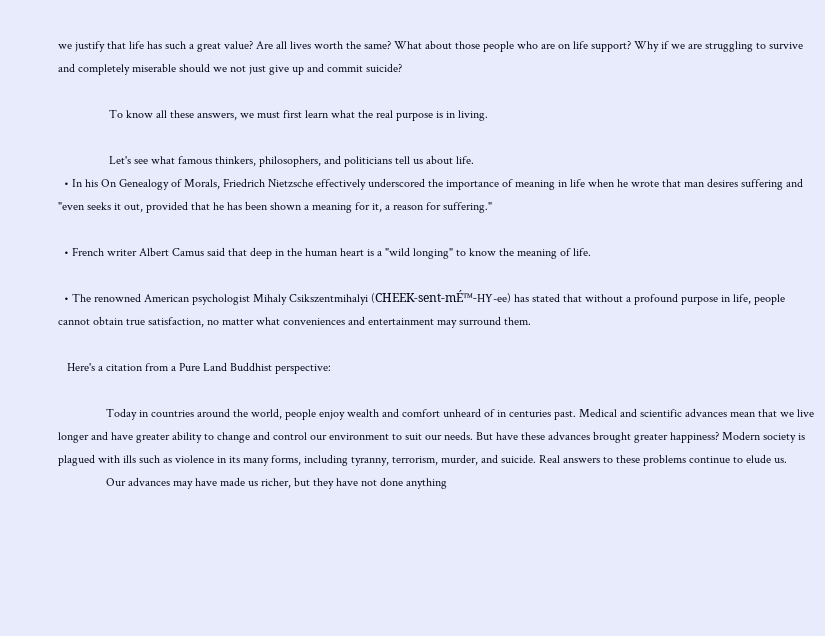we justify that life has such a great value? Are all lives worth the same? What about those people who are on life support? Why if we are struggling to survive and completely miserable should we not just give up and commit suicide?

                 To know all these answers, we must first learn what the real purpose is in living.

                 Let's see what famous thinkers, philosophers, and politicians tell us about life.
  • In his On Genealogy of Morals, Friedrich Nietzsche effectively underscored the importance of meaning in life when he wrote that man desires suffering and "even seeks it out, provided that he has been shown a meaning for it, a reason for suffering."

  • French writer Albert Camus said that deep in the human heart is a "wild longing" to know the meaning of life.

  • The renowned American psychologist Mihaly Csikszentmihalyi (CHEEK-sent-mÉ™-HY-ee) has stated that without a profound purpose in life, people cannot obtain true satisfaction, no matter what conveniences and entertainment may surround them.

   Here's a citation from a Pure Land Buddhist perspective:

                Today in countries around the world, people enjoy wealth and comfort unheard of in centuries past. Medical and scientific advances mean that we live longer and have greater ability to change and control our environment to suit our needs. But have these advances brought greater happiness? Modern society is plagued with ills such as violence in its many forms, including tyranny, terrorism, murder, and suicide. Real answers to these problems continue to elude us.
                Our advances may have made us richer, but they have not done anything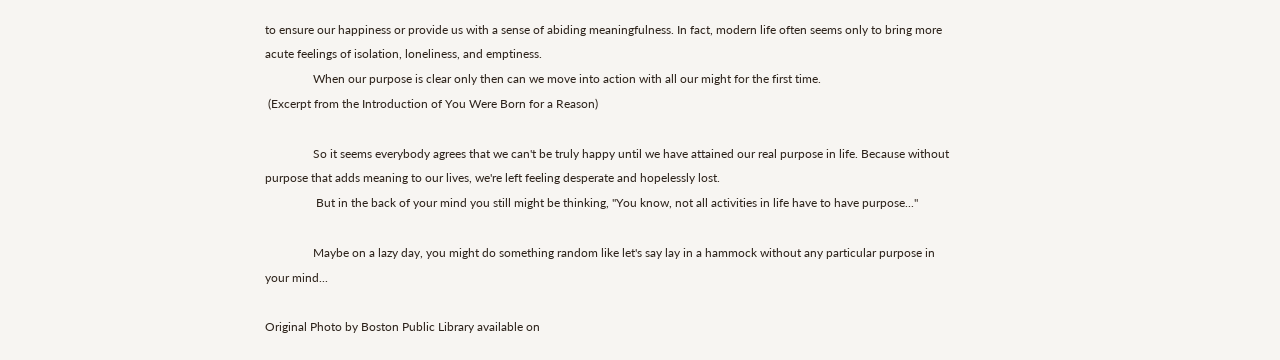to ensure our happiness or provide us with a sense of abiding meaningfulness. In fact, modern life often seems only to bring more acute feelings of isolation, loneliness, and emptiness.
                When our purpose is clear only then can we move into action with all our might for the first time.
 (Excerpt from the Introduction of You Were Born for a Reason)

                So it seems everybody agrees that we can't be truly happy until we have attained our real purpose in life. Because without purpose that adds meaning to our lives, we're left feeling desperate and hopelessly lost.
                 But in the back of your mind you still might be thinking, "You know, not all activities in life have to have purpose..."

                Maybe on a lazy day, you might do something random like let's say lay in a hammock without any particular purpose in your mind...

Original Photo by Boston Public Library available on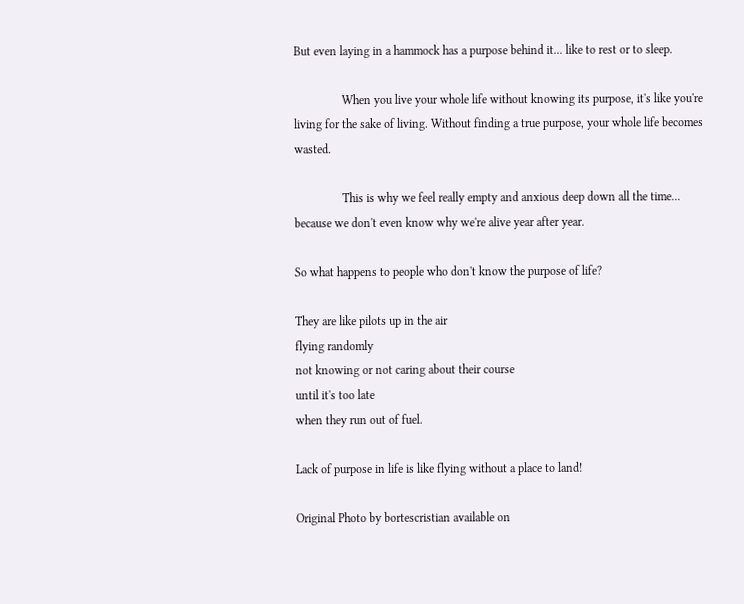But even laying in a hammock has a purpose behind it... like to rest or to sleep.

                When you live your whole life without knowing its purpose, it's like you're living for the sake of living. Without finding a true purpose, your whole life becomes wasted.

                This is why we feel really empty and anxious deep down all the time... because we don't even know why we're alive year after year.

So what happens to people who don't know the purpose of life?

They are like pilots up in the air
flying randomly
not knowing or not caring about their course
until it's too late
when they run out of fuel.

Lack of purpose in life is like flying without a place to land!

Original Photo by bortescristian available on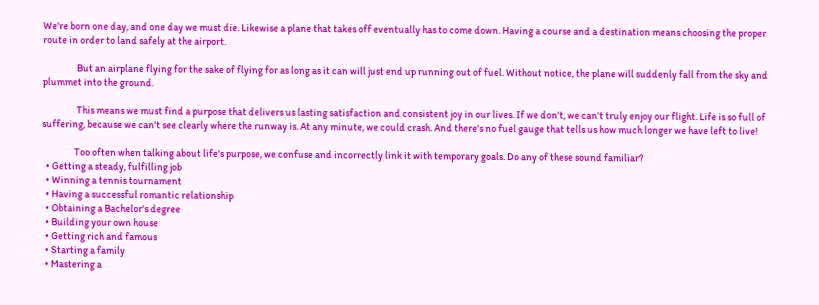We're born one day, and one day we must die. Likewise a plane that takes off eventually has to come down. Having a course and a destination means choosing the proper route in order to land safely at the airport.

                 But an airplane flying for the sake of flying for as long as it can will just end up running out of fuel. Without notice, the plane will suddenly fall from the sky and plummet into the ground.

                 This means we must find a purpose that delivers us lasting satisfaction and consistent joy in our lives. If we don't, we can't truly enjoy our flight. Life is so full of suffering, because we can't see clearly where the runway is. At any minute, we could crash. And there's no fuel gauge that tells us how much longer we have left to live!

                Too often when talking about life's purpose, we confuse and incorrectly link it with temporary goals. Do any of these sound familiar?
  • Getting a steady, fulfilling job
  • Winning a tennis tournament
  • Having a successful romantic relationship
  • Obtaining a Bachelor's degree
  • Building your own house
  • Getting rich and famous
  • Starting a family
  • Mastering a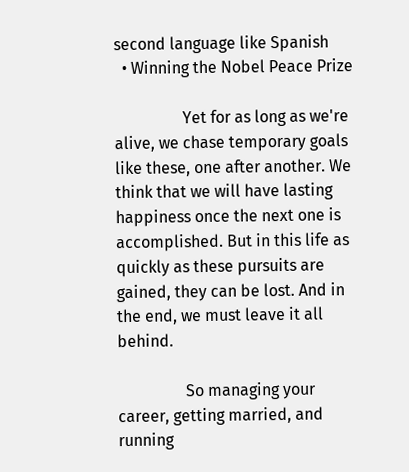second language like Spanish
  • Winning the Nobel Peace Prize

                 Yet for as long as we're alive, we chase temporary goals like these, one after another. We think that we will have lasting happiness once the next one is accomplished. But in this life as quickly as these pursuits are gained, they can be lost. And in the end, we must leave it all behind.

                 So managing your career, getting married, and running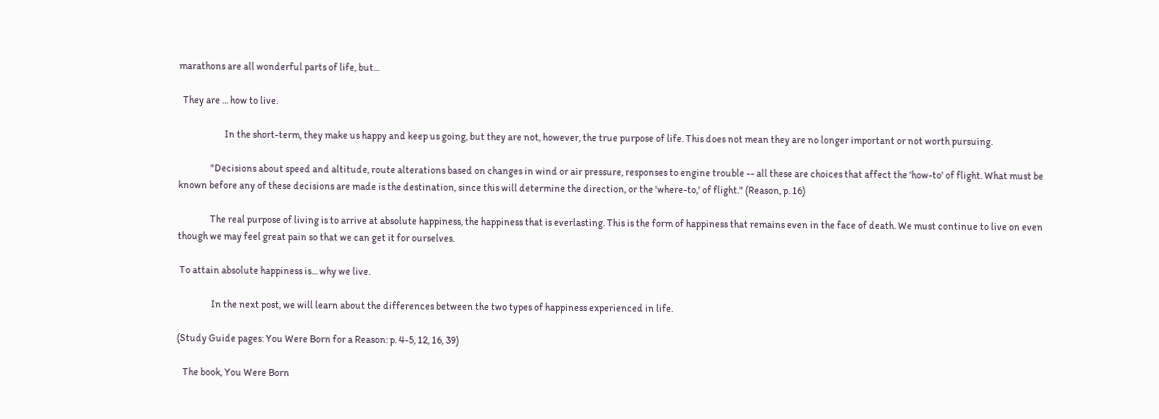marathons are all wonderful parts of life, but...

  They are ... how to live.

                       In the short-term, they make us happy and keep us going, but they are not, however, the true purpose of life. This does not mean they are no longer important or not worth pursuing.

                "Decisions about speed and altitude, route alterations based on changes in wind or air pressure, responses to engine trouble -- all these are choices that affect the 'how-to' of flight. What must be known before any of these decisions are made is the destination, since this will determine the direction, or the 'where-to,' of flight." (Reason, p. 16)

                The real purpose of living is to arrive at absolute happiness, the happiness that is everlasting. This is the form of happiness that remains even in the face of death. We must continue to live on even though we may feel great pain so that we can get it for ourselves.

 To attain absolute happiness is... why we live.

                 In the next post, we will learn about the differences between the two types of happiness experienced in life.

(Study Guide pages: You Were Born for a Reason: p. 4-5, 12, 16, 39)

   The book, You Were Born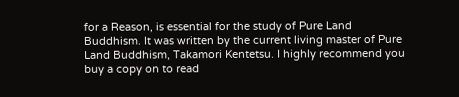for a Reason, is essential for the study of Pure Land Buddhism. It was written by the current living master of Pure Land Buddhism, Takamori Kentetsu. I highly recommend you buy a copy on to read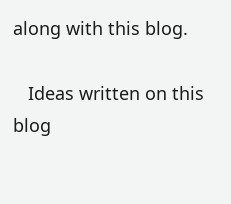along with this blog.

   Ideas written on this blog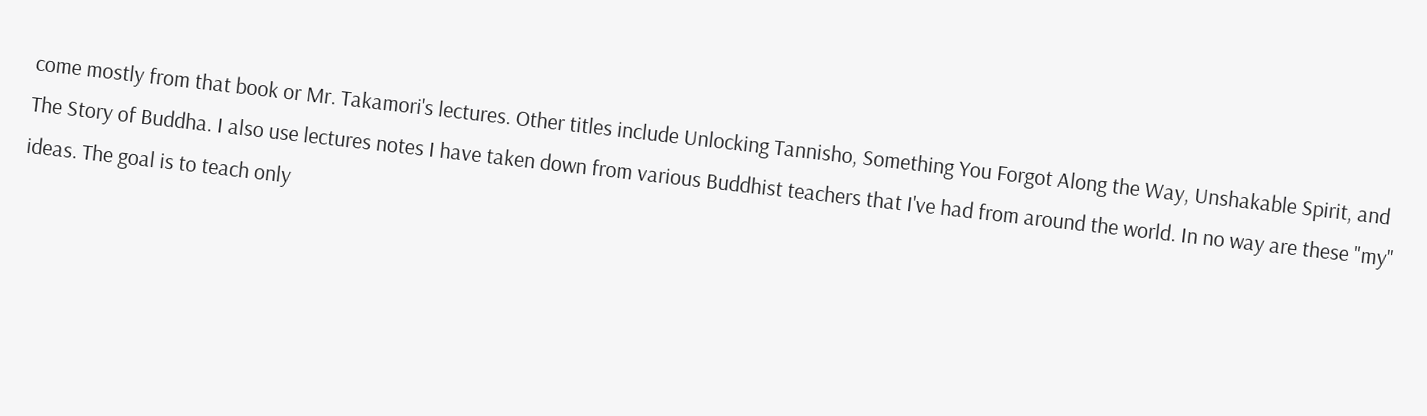come mostly from that book or Mr. Takamori's lectures. Other titles include Unlocking Tannisho, Something You Forgot Along the Way, Unshakable Spirit, and The Story of Buddha. I also use lectures notes I have taken down from various Buddhist teachers that I've had from around the world. In no way are these "my" ideas. The goal is to teach only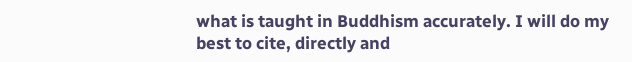what is taught in Buddhism accurately. I will do my best to cite, directly and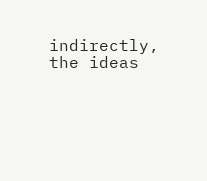indirectly, the ideas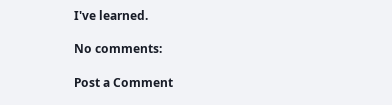I've learned.

No comments:

Post a Comment